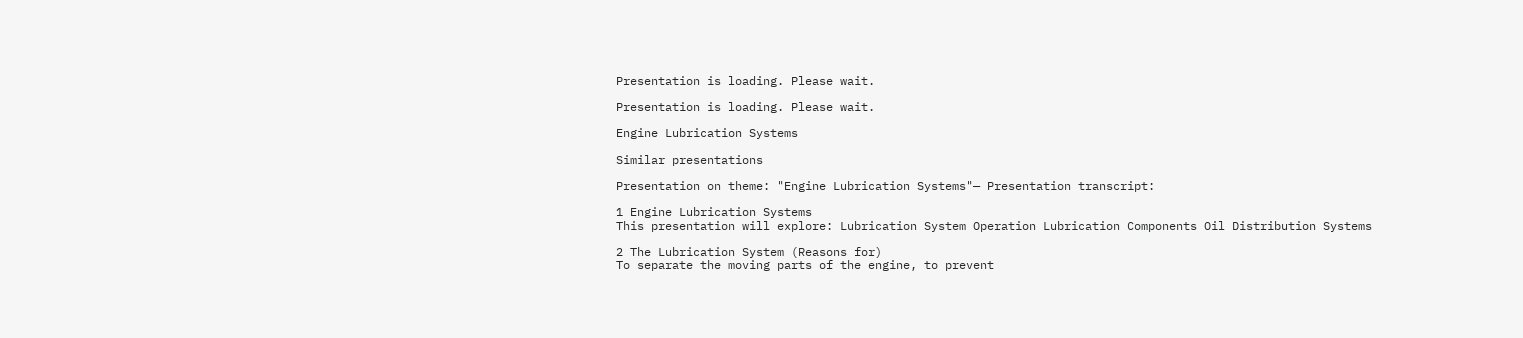Presentation is loading. Please wait.

Presentation is loading. Please wait.

Engine Lubrication Systems

Similar presentations

Presentation on theme: "Engine Lubrication Systems"— Presentation transcript:

1 Engine Lubrication Systems
This presentation will explore: Lubrication System Operation Lubrication Components Oil Distribution Systems

2 The Lubrication System (Reasons for)
To separate the moving parts of the engine, to prevent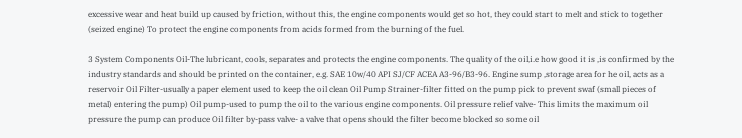excessive wear and heat build up caused by friction, without this, the engine components would get so hot, they could start to melt and stick to together (seized engine) To protect the engine components from acids formed from the burning of the fuel.

3 System Components Oil-The lubricant, cools, separates and protects the engine components. The quality of the oil,i.e how good it is ,is confirmed by the industry standards and should be printed on the container, e.g. SAE 10w/40 API SJ/CF ACEA A3-96/B3-96. Engine sump ,storage area for he oil, acts as a reservoir Oil Filter-usually a paper element used to keep the oil clean Oil Pump Strainer-filter fitted on the pump pick to prevent swaf (small pieces of metal) entering the pump) Oil pump-used to pump the oil to the various engine components. Oil pressure relief valve- This limits the maximum oil pressure the pump can produce Oil filter by-pass valve- a valve that opens should the filter become blocked so some oil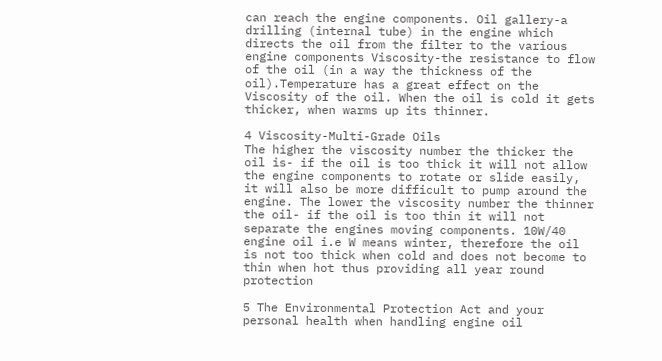can reach the engine components. Oil gallery-a drilling (internal tube) in the engine which directs the oil from the filter to the various engine components Viscosity-the resistance to flow of the oil (in a way the thickness of the oil).Temperature has a great effect on the Viscosity of the oil. When the oil is cold it gets thicker, when warms up its thinner.

4 Viscosity-Multi-Grade Oils
The higher the viscosity number the thicker the oil is- if the oil is too thick it will not allow the engine components to rotate or slide easily, it will also be more difficult to pump around the engine. The lower the viscosity number the thinner the oil- if the oil is too thin it will not separate the engines moving components. 10W/40 engine oil i.e W means winter, therefore the oil is not too thick when cold and does not become to thin when hot thus providing all year round protection

5 The Environmental Protection Act and your personal health when handling engine oil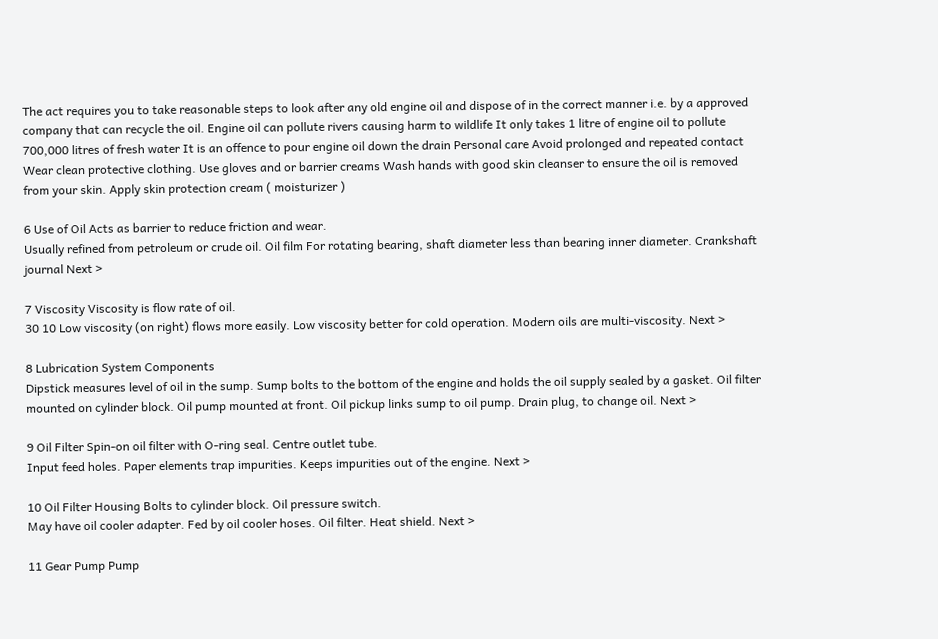The act requires you to take reasonable steps to look after any old engine oil and dispose of in the correct manner i.e. by a approved company that can recycle the oil. Engine oil can pollute rivers causing harm to wildlife It only takes 1 litre of engine oil to pollute 700,000 litres of fresh water It is an offence to pour engine oil down the drain Personal care Avoid prolonged and repeated contact Wear clean protective clothing. Use gloves and or barrier creams Wash hands with good skin cleanser to ensure the oil is removed from your skin. Apply skin protection cream ( moisturizer )

6 Use of Oil Acts as barrier to reduce friction and wear.
Usually refined from petroleum or crude oil. Oil film For rotating bearing, shaft diameter less than bearing inner diameter. Crankshaft journal Next >

7 Viscosity Viscosity is flow rate of oil.
30 10 Low viscosity (on right) flows more easily. Low viscosity better for cold operation. Modern oils are multi-viscosity. Next >

8 Lubrication System Components
Dipstick measures level of oil in the sump. Sump bolts to the bottom of the engine and holds the oil supply sealed by a gasket. Oil filter mounted on cylinder block. Oil pump mounted at front. Oil pickup links sump to oil pump. Drain plug, to change oil. Next >

9 Oil Filter Spin-on oil filter with O-ring seal. Centre outlet tube.
Input feed holes. Paper elements trap impurities. Keeps impurities out of the engine. Next >

10 Oil Filter Housing Bolts to cylinder block. Oil pressure switch.
May have oil cooler adapter. Fed by oil cooler hoses. Oil filter. Heat shield. Next >

11 Gear Pump Pump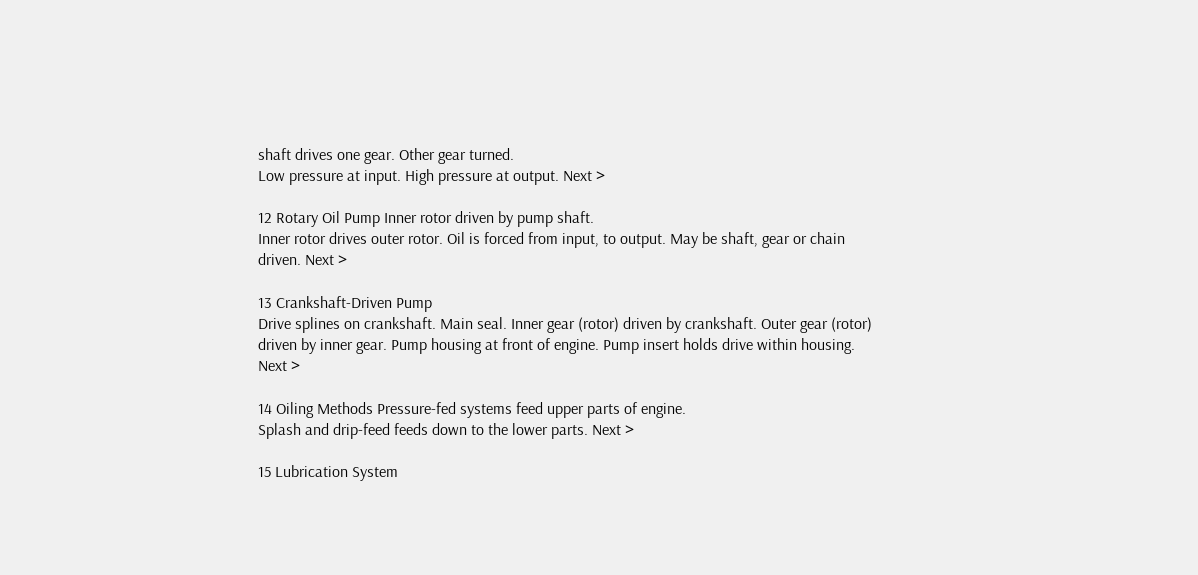shaft drives one gear. Other gear turned.
Low pressure at input. High pressure at output. Next >

12 Rotary Oil Pump Inner rotor driven by pump shaft.
Inner rotor drives outer rotor. Oil is forced from input, to output. May be shaft, gear or chain driven. Next >

13 Crankshaft-Driven Pump
Drive splines on crankshaft. Main seal. Inner gear (rotor) driven by crankshaft. Outer gear (rotor) driven by inner gear. Pump housing at front of engine. Pump insert holds drive within housing. Next >

14 Oiling Methods Pressure-fed systems feed upper parts of engine.
Splash and drip-feed feeds down to the lower parts. Next >

15 Lubrication System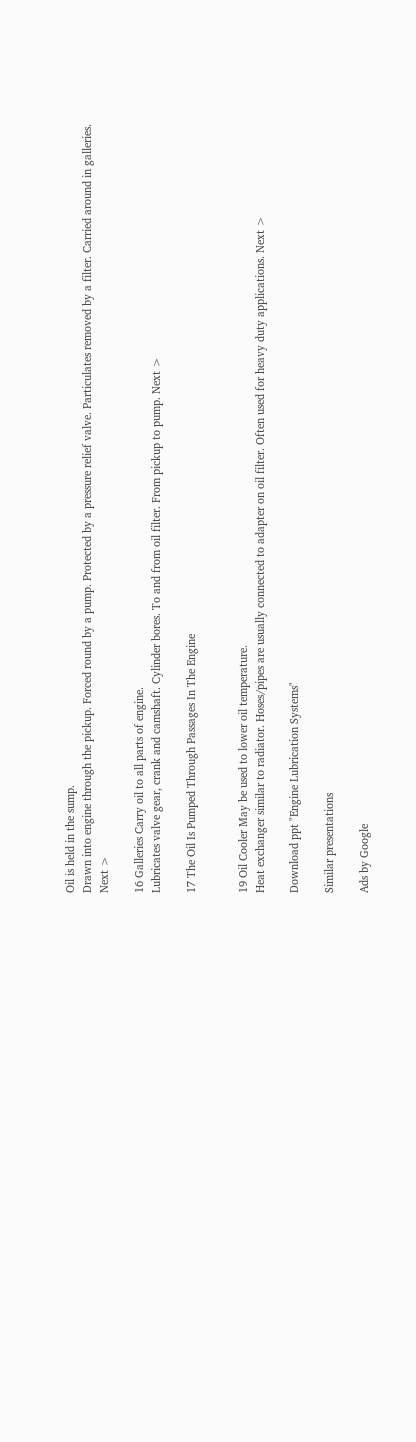Oil is held in the sump.
Drawn into engine through the pickup. Forced round by a pump. Protected by a pressure relief valve. Particulates removed by a filter. Carried around in galleries. Next >

16 Galleries Carry oil to all parts of engine.
Lubricates valve gear, crank and camshaft. Cylinder bores. To and from oil filter. From pickup to pump. Next >

17 The Oil Is Pumped Through Passages In The Engine


19 Oil Cooler May be used to lower oil temperature.
Heat exchanger similar to radiator. Hoses/pipes are usually connected to adapter on oil filter. Often used for heavy duty applications. Next >

Download ppt "Engine Lubrication Systems"

Similar presentations

Ads by Google